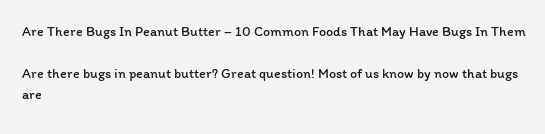Are There Bugs In Peanut Butter – 10 Common Foods That May Have Bugs In Them

Are there bugs in peanut butter? Great question! Most of us know by now that bugs are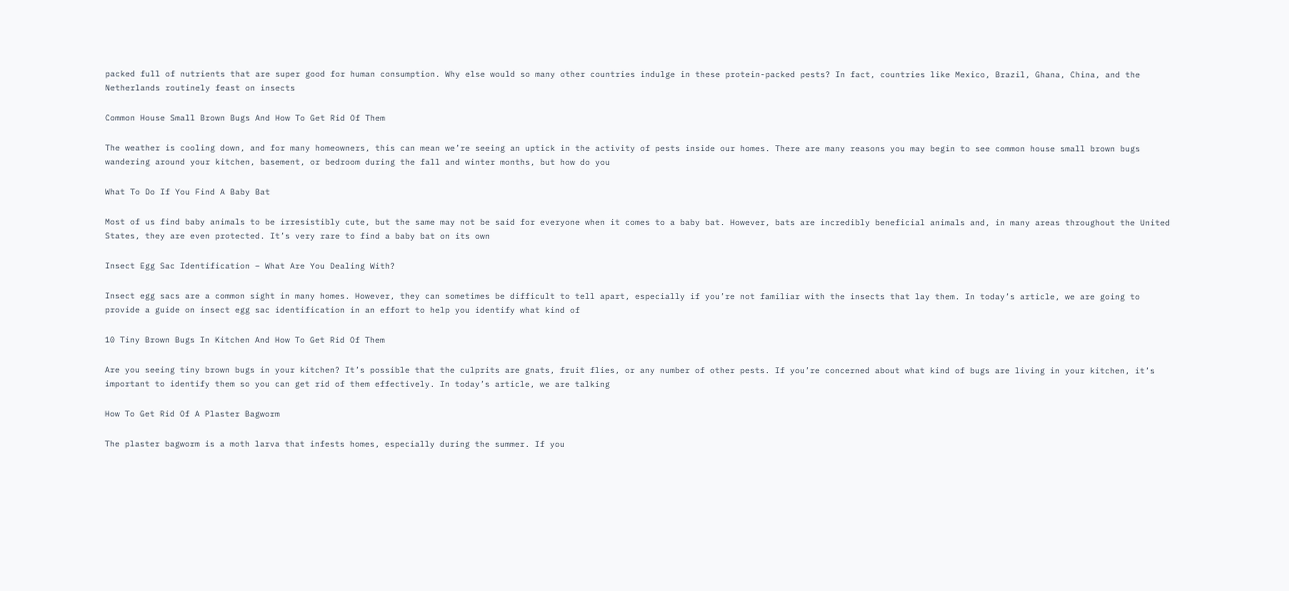packed full of nutrients that are super good for human consumption. Why else would so many other countries indulge in these protein-packed pests? In fact, countries like Mexico, Brazil, Ghana, China, and the Netherlands routinely feast on insects

Common House Small Brown Bugs And How To Get Rid Of Them

The weather is cooling down, and for many homeowners, this can mean we’re seeing an uptick in the activity of pests inside our homes. There are many reasons you may begin to see common house small brown bugs wandering around your kitchen, basement, or bedroom during the fall and winter months, but how do you

What To Do If You Find A Baby Bat

Most of us find baby animals to be irresistibly cute, but the same may not be said for everyone when it comes to a baby bat. However, bats are incredibly beneficial animals and, in many areas throughout the United States, they are even protected. It’s very rare to find a baby bat on its own

Insect Egg Sac Identification – What Are You Dealing With?

Insect egg sacs are a common sight in many homes. However, they can sometimes be difficult to tell apart, especially if you’re not familiar with the insects that lay them. In today’s article, we are going to provide a guide on insect egg sac identification in an effort to help you identify what kind of

10 Tiny Brown Bugs In Kitchen And How To Get Rid Of Them

Are you seeing tiny brown bugs in your kitchen? It’s possible that the culprits are gnats, fruit flies, or any number of other pests. If you’re concerned about what kind of bugs are living in your kitchen, it’s important to identify them so you can get rid of them effectively. In today’s article, we are talking

How To Get Rid Of A Plaster Bagworm

The plaster bagworm is a moth larva that infests homes, especially during the summer. If you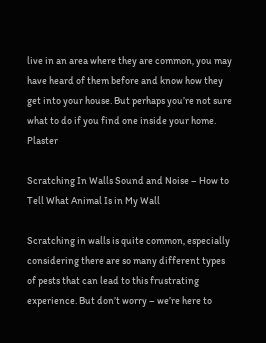live in an area where they are common, you may have heard of them before and know how they get into your house. But perhaps you’re not sure what to do if you find one inside your home. Plaster

Scratching In Walls Sound and Noise – How to Tell What Animal Is in My Wall

Scratching in walls is quite common, especially considering there are so many different types of pests that can lead to this frustrating experience. But don’t worry – we’re here to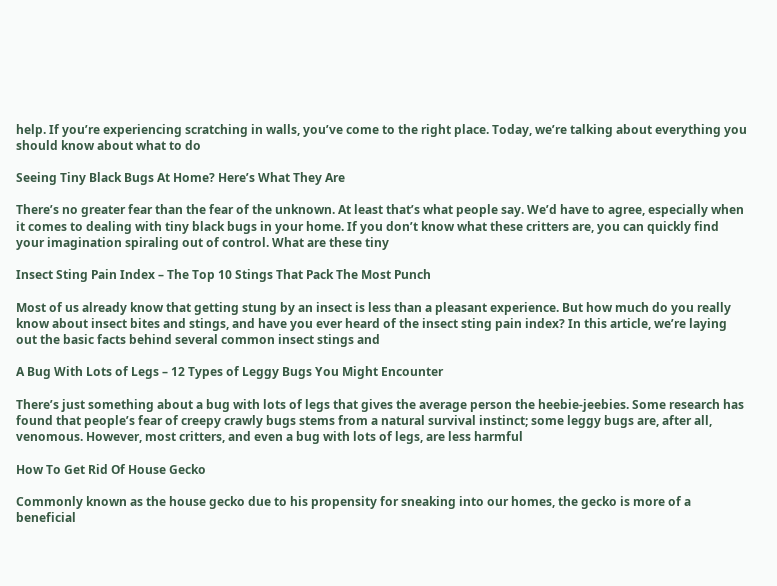help. If you’re experiencing scratching in walls, you’ve come to the right place. Today, we’re talking about everything you should know about what to do

Seeing Tiny Black Bugs At Home? Here’s What They Are

There’s no greater fear than the fear of the unknown. At least that’s what people say. We’d have to agree, especially when it comes to dealing with tiny black bugs in your home. If you don’t know what these critters are, you can quickly find your imagination spiraling out of control. What are these tiny

Insect Sting Pain Index – The Top 10 Stings That Pack The Most Punch

Most of us already know that getting stung by an insect is less than a pleasant experience. But how much do you really know about insect bites and stings, and have you ever heard of the insect sting pain index? In this article, we’re laying out the basic facts behind several common insect stings and

A Bug With Lots of Legs – 12 Types of Leggy Bugs You Might Encounter

There’s just something about a bug with lots of legs that gives the average person the heebie-jeebies. Some research has found that people’s fear of creepy crawly bugs stems from a natural survival instinct; some leggy bugs are, after all, venomous. However, most critters, and even a bug with lots of legs, are less harmful

How To Get Rid Of House Gecko

Commonly known as the house gecko due to his propensity for sneaking into our homes, the gecko is more of a beneficial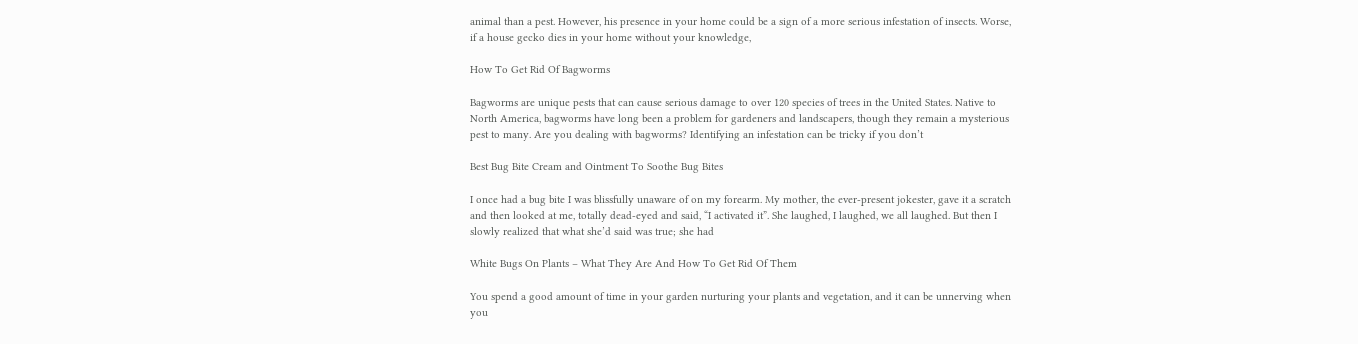animal than a pest. However, his presence in your home could be a sign of a more serious infestation of insects. Worse, if a house gecko dies in your home without your knowledge,

How To Get Rid Of Bagworms

Bagworms are unique pests that can cause serious damage to over 120 species of trees in the United States. Native to North America, bagworms have long been a problem for gardeners and landscapers, though they remain a mysterious pest to many. Are you dealing with bagworms? Identifying an infestation can be tricky if you don’t

Best Bug Bite Cream and Ointment To Soothe Bug Bites

I once had a bug bite I was blissfully unaware of on my forearm. My mother, the ever-present jokester, gave it a scratch and then looked at me, totally dead-eyed and said, “I activated it”. She laughed, I laughed, we all laughed. But then I slowly realized that what she’d said was true; she had

White Bugs On Plants – What They Are And How To Get Rid Of Them

You spend a good amount of time in your garden nurturing your plants and vegetation, and it can be unnerving when you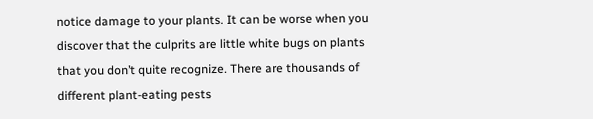notice damage to your plants. It can be worse when you discover that the culprits are little white bugs on plants that you don’t quite recognize. There are thousands of different plant-eating pests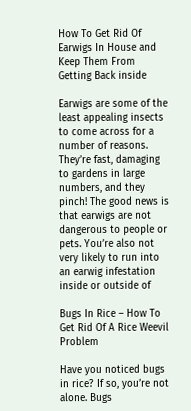How To Get Rid Of Earwigs In House and Keep Them From Getting Back inside

Earwigs are some of the least appealing insects to come across for a number of reasons. They’re fast, damaging to gardens in large numbers, and they pinch! The good news is that earwigs are not dangerous to people or pets. You’re also not very likely to run into an earwig infestation inside or outside of

Bugs In Rice – How To Get Rid Of A Rice Weevil Problem

Have you noticed bugs in rice? If so, you’re not alone. Bugs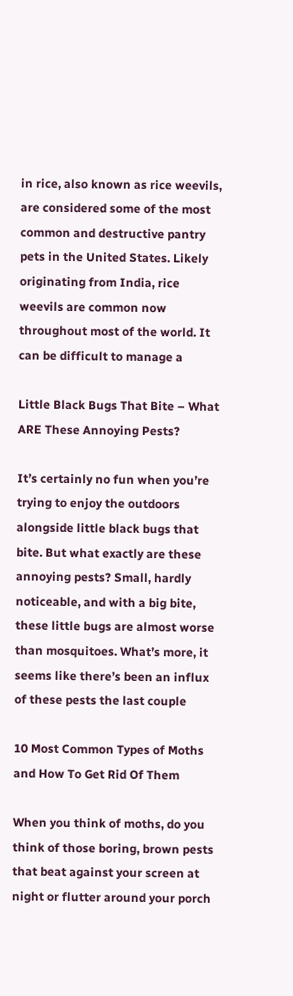in rice, also known as rice weevils, are considered some of the most common and destructive pantry pets in the United States. Likely originating from India, rice weevils are common now throughout most of the world. It can be difficult to manage a

Little Black Bugs That Bite – What ARE These Annoying Pests?

It’s certainly no fun when you’re trying to enjoy the outdoors alongside little black bugs that bite. But what exactly are these annoying pests? Small, hardly noticeable, and with a big bite, these little bugs are almost worse than mosquitoes. What’s more, it seems like there’s been an influx of these pests the last couple

10 Most Common Types of Moths and How To Get Rid Of Them

When you think of moths, do you think of those boring, brown pests that beat against your screen at night or flutter around your porch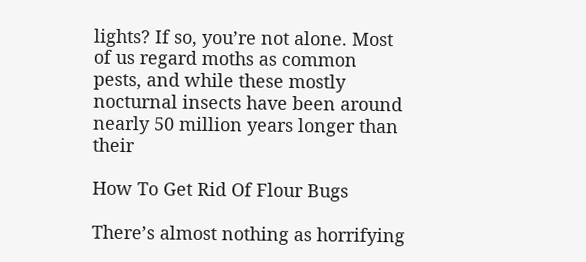lights? If so, you’re not alone. Most of us regard moths as common pests, and while these mostly nocturnal insects have been around nearly 50 million years longer than their

How To Get Rid Of Flour Bugs

There’s almost nothing as horrifying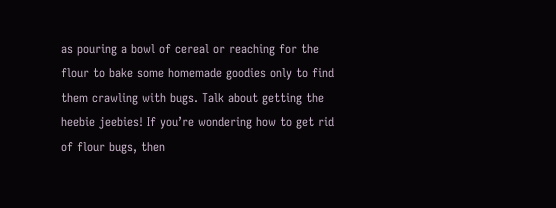as pouring a bowl of cereal or reaching for the flour to bake some homemade goodies only to find them crawling with bugs. Talk about getting the heebie jeebies! If you’re wondering how to get rid of flour bugs, then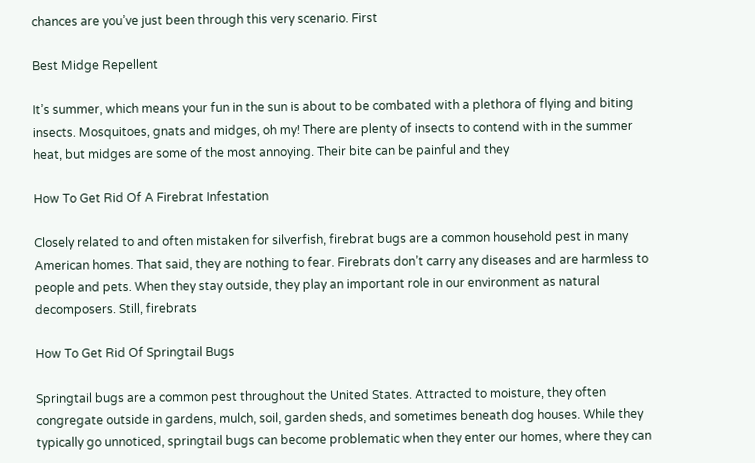chances are you’ve just been through this very scenario. First

Best Midge Repellent

It’s summer, which means your fun in the sun is about to be combated with a plethora of flying and biting insects. Mosquitoes, gnats and midges, oh my! There are plenty of insects to contend with in the summer heat, but midges are some of the most annoying. Their bite can be painful and they

How To Get Rid Of A Firebrat Infestation

Closely related to and often mistaken for silverfish, firebrat bugs are a common household pest in many American homes. That said, they are nothing to fear. Firebrats don’t carry any diseases and are harmless to people and pets. When they stay outside, they play an important role in our environment as natural decomposers. Still, firebrats

How To Get Rid Of Springtail Bugs

Springtail bugs are a common pest throughout the United States. Attracted to moisture, they often congregate outside in gardens, mulch, soil, garden sheds, and sometimes beneath dog houses. While they typically go unnoticed, springtail bugs can become problematic when they enter our homes, where they can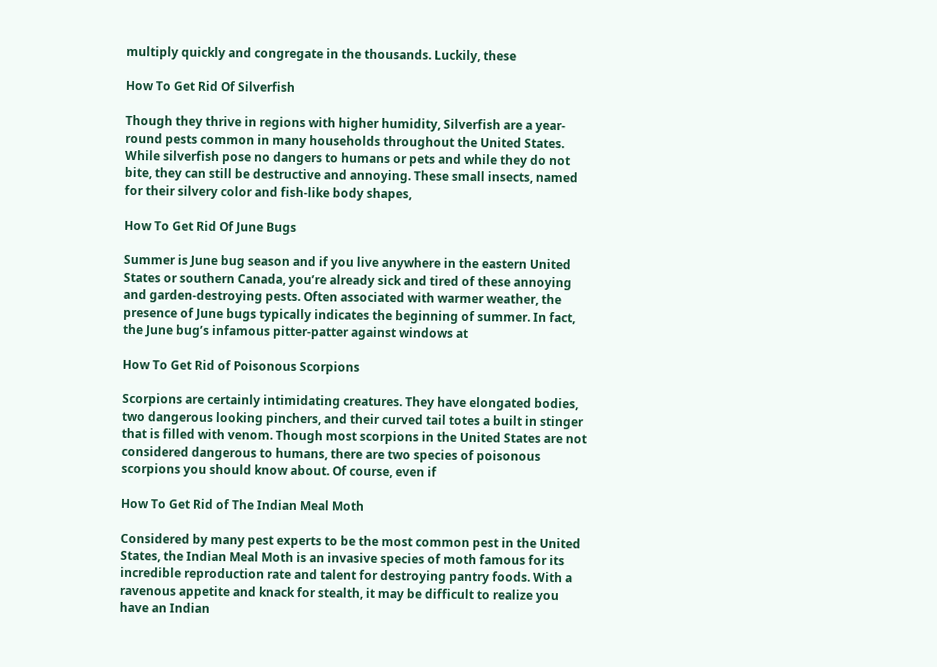multiply quickly and congregate in the thousands. Luckily, these

How To Get Rid Of Silverfish

Though they thrive in regions with higher humidity, Silverfish are a year-round pests common in many households throughout the United States. While silverfish pose no dangers to humans or pets and while they do not bite, they can still be destructive and annoying. These small insects, named for their silvery color and fish-like body shapes,

How To Get Rid Of June Bugs

Summer is June bug season and if you live anywhere in the eastern United States or southern Canada, you’re already sick and tired of these annoying and garden-destroying pests. Often associated with warmer weather, the presence of June bugs typically indicates the beginning of summer. In fact, the June bug’s infamous pitter-patter against windows at

How To Get Rid of Poisonous Scorpions

Scorpions are certainly intimidating creatures. They have elongated bodies, two dangerous looking pinchers, and their curved tail totes a built in stinger that is filled with venom. Though most scorpions in the United States are not considered dangerous to humans, there are two species of poisonous scorpions you should know about. Of course, even if

How To Get Rid of The Indian Meal Moth

Considered by many pest experts to be the most common pest in the United States, the Indian Meal Moth is an invasive species of moth famous for its incredible reproduction rate and talent for destroying pantry foods. With a ravenous appetite and knack for stealth, it may be difficult to realize you have an Indian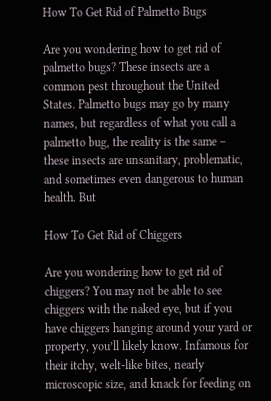How To Get Rid of Palmetto Bugs

Are you wondering how to get rid of palmetto bugs? These insects are a common pest throughout the United States. Palmetto bugs may go by many names, but regardless of what you call a palmetto bug, the reality is the same – these insects are unsanitary, problematic, and sometimes even dangerous to human health. But

How To Get Rid of Chiggers

Are you wondering how to get rid of chiggers? You may not be able to see chiggers with the naked eye, but if you have chiggers hanging around your yard or property, you’ll likely know. Infamous for their itchy, welt-like bites, nearly microscopic size, and knack for feeding on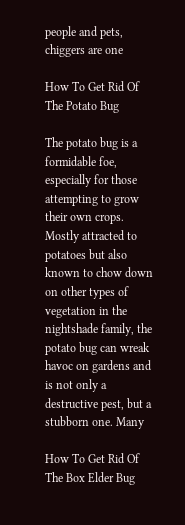people and pets, chiggers are one

How To Get Rid Of The Potato Bug

The potato bug is a formidable foe, especially for those attempting to grow their own crops. Mostly attracted to potatoes but also known to chow down on other types of vegetation in the nightshade family, the potato bug can wreak havoc on gardens and is not only a destructive pest, but a stubborn one. Many

How To Get Rid Of The Box Elder Bug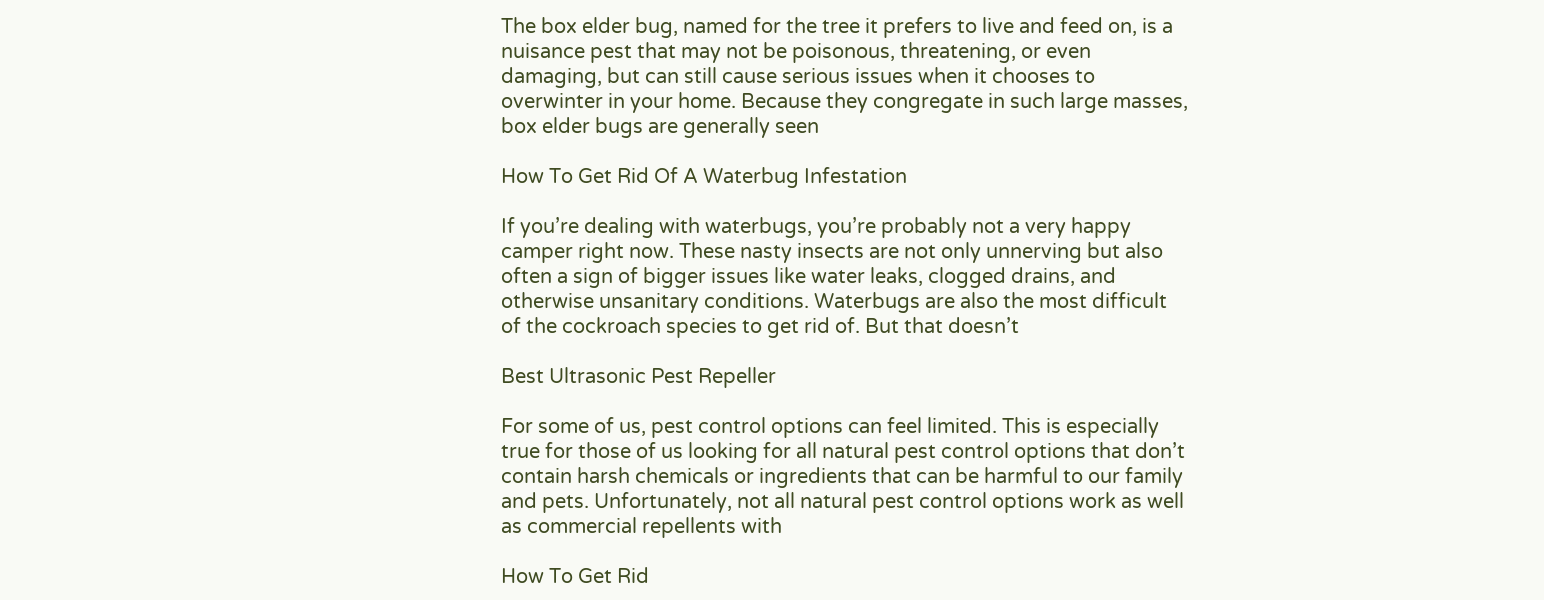The box elder bug, named for the tree it prefers to live and feed on, is a nuisance pest that may not be poisonous, threatening, or even damaging, but can still cause serious issues when it chooses to overwinter in your home. Because they congregate in such large masses, box elder bugs are generally seen

How To Get Rid Of A Waterbug Infestation

If you’re dealing with waterbugs, you’re probably not a very happy camper right now. These nasty insects are not only unnerving but also often a sign of bigger issues like water leaks, clogged drains, and otherwise unsanitary conditions. Waterbugs are also the most difficult of the cockroach species to get rid of. But that doesn’t

Best Ultrasonic Pest Repeller

For some of us, pest control options can feel limited. This is especially true for those of us looking for all natural pest control options that don’t contain harsh chemicals or ingredients that can be harmful to our family and pets. Unfortunately, not all natural pest control options work as well as commercial repellents with

How To Get Rid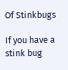Of Stinkbugs

If you have a stink bug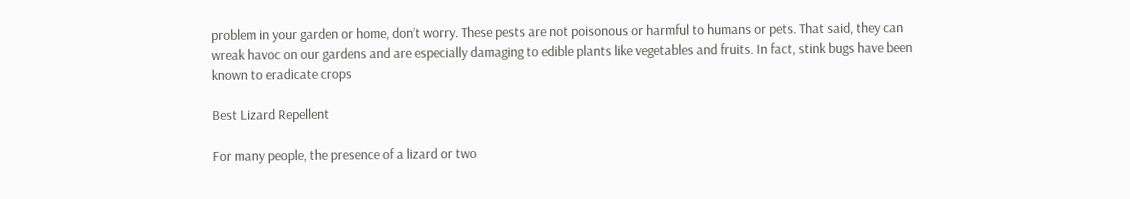problem in your garden or home, don’t worry. These pests are not poisonous or harmful to humans or pets. That said, they can wreak havoc on our gardens and are especially damaging to edible plants like vegetables and fruits. In fact, stink bugs have been known to eradicate crops

Best Lizard Repellent

For many people, the presence of a lizard or two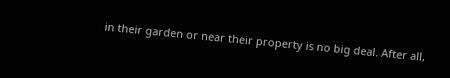in their garden or near their property is no big deal. After all,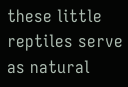these little reptiles serve as natural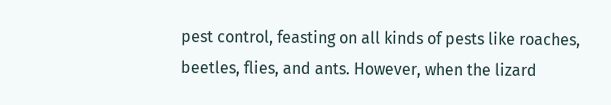pest control, feasting on all kinds of pests like roaches, beetles, flies, and ants. However, when the lizard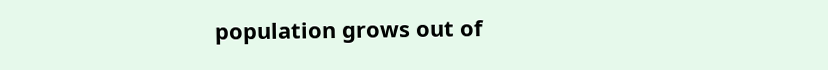population grows out of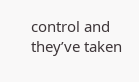control and they’ve taken